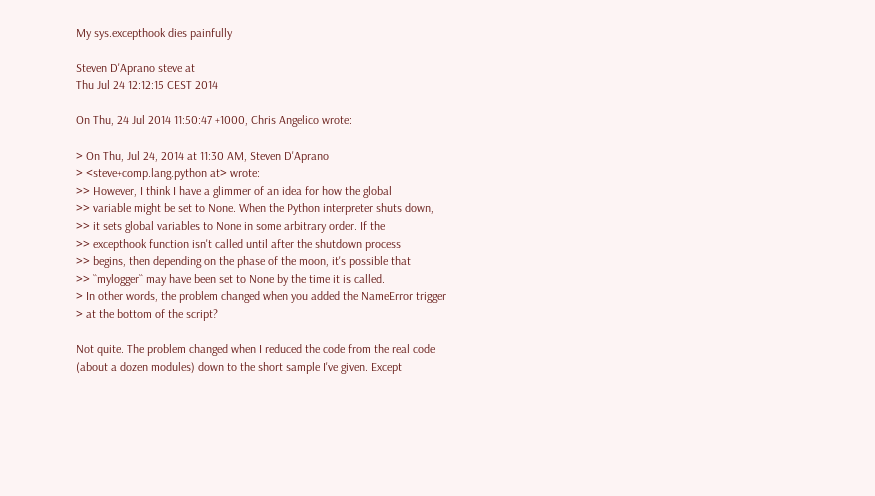My sys.excepthook dies painfully

Steven D'Aprano steve at
Thu Jul 24 12:12:15 CEST 2014

On Thu, 24 Jul 2014 11:50:47 +1000, Chris Angelico wrote:

> On Thu, Jul 24, 2014 at 11:30 AM, Steven D'Aprano
> <steve+comp.lang.python at> wrote:
>> However, I think I have a glimmer of an idea for how the global
>> variable might be set to None. When the Python interpreter shuts down,
>> it sets global variables to None in some arbitrary order. If the
>> excepthook function isn't called until after the shutdown process
>> begins, then depending on the phase of the moon, it's possible that
>> ``mylogger`` may have been set to None by the time it is called.
> In other words, the problem changed when you added the NameError trigger
> at the bottom of the script?

Not quite. The problem changed when I reduced the code from the real code
(about a dozen modules) down to the short sample I've given. Except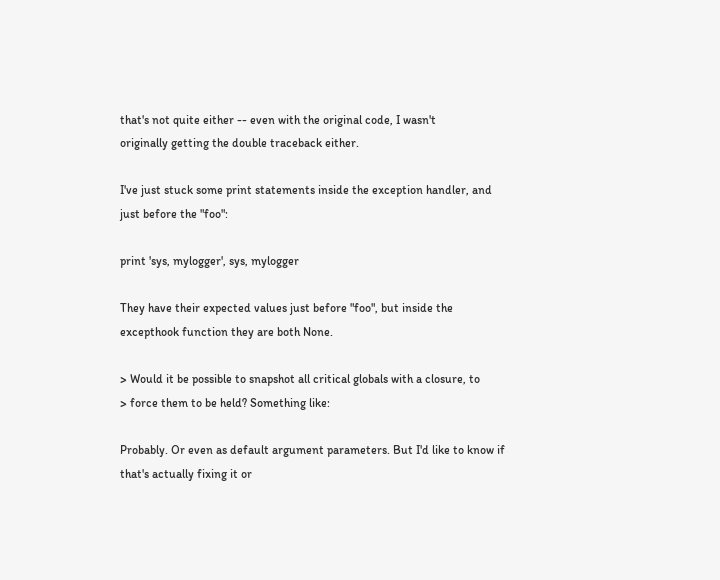that's not quite either -- even with the original code, I wasn't
originally getting the double traceback either.

I've just stuck some print statements inside the exception handler, and
just before the "foo":

print 'sys, mylogger', sys, mylogger

They have their expected values just before "foo", but inside the
excepthook function they are both None.

> Would it be possible to snapshot all critical globals with a closure, to
> force them to be held? Something like:

Probably. Or even as default argument parameters. But I'd like to know if
that's actually fixing it or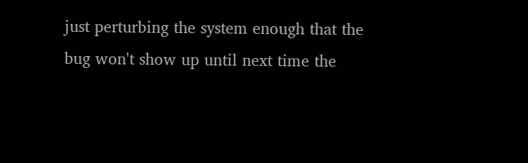just perturbing the system enough that the
bug won't show up until next time the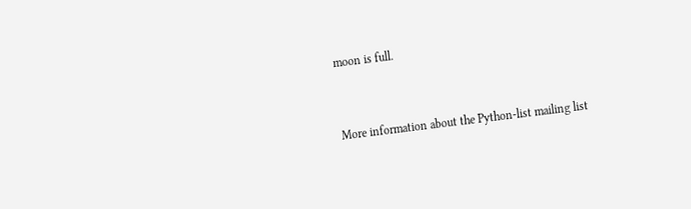moon is full.


More information about the Python-list mailing list